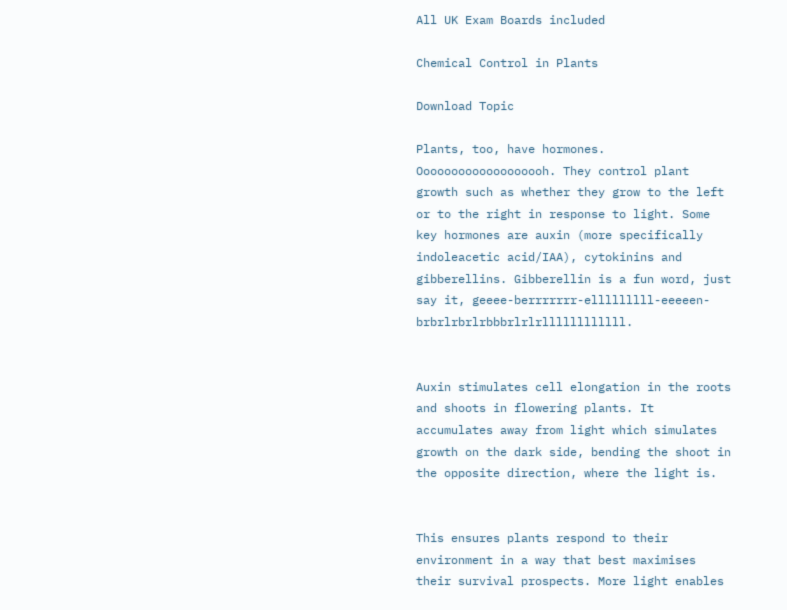All UK Exam Boards included

Chemical Control in Plants

Download Topic

Plants, too, have hormones. Ooooooooooooooooooh. They control plant growth such as whether they grow to the left or to the right in response to light. Some key hormones are auxin (more specifically indoleacetic acid/IAA), cytokinins and gibberellins. Gibberellin is a fun word, just say it, geeee-berrrrrrr-elllllllll-eeeeen-brbrlrbrlrbbbrlrlrllllllllllll.


Auxin stimulates cell elongation in the roots and shoots in flowering plants. It accumulates away from light which simulates growth on the dark side, bending the shoot in the opposite direction, where the light is.


This ensures plants respond to their environment in a way that best maximises their survival prospects. More light enables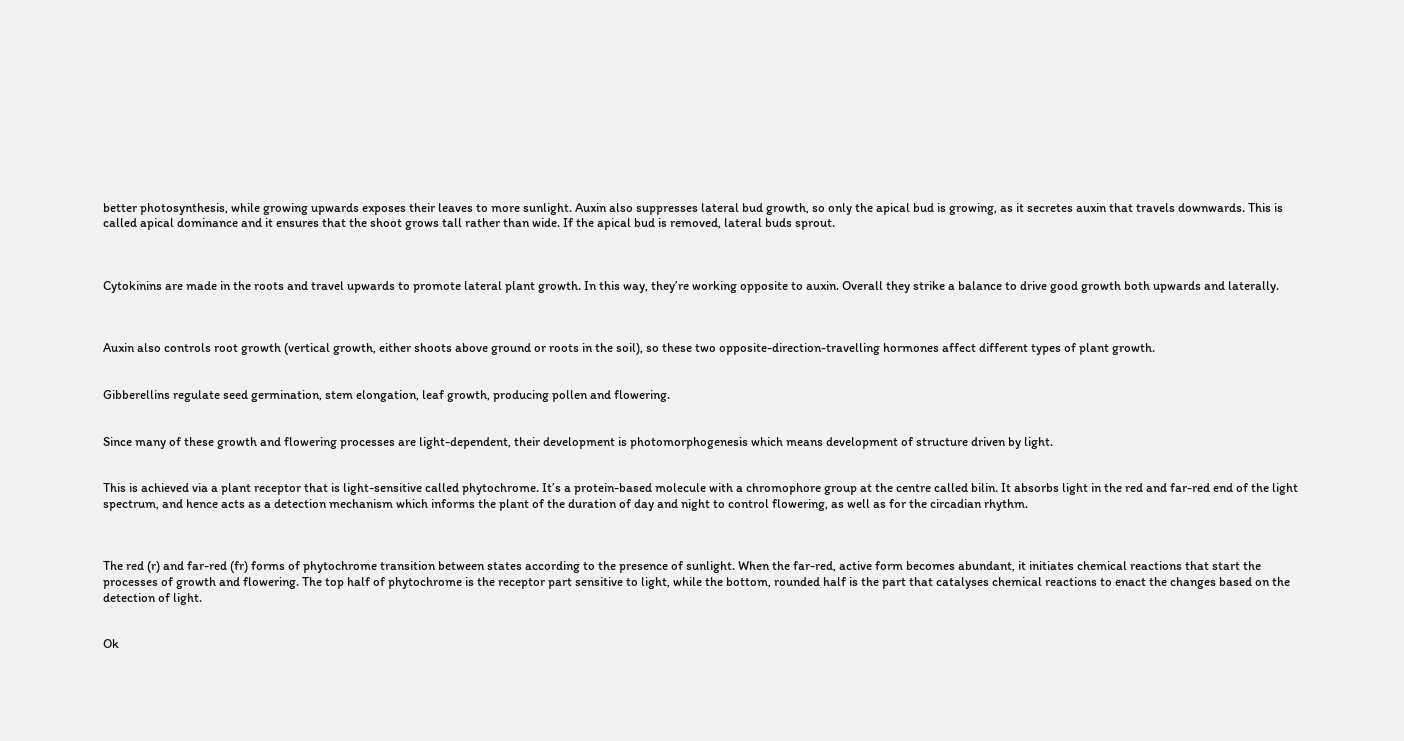better photosynthesis, while growing upwards exposes their leaves to more sunlight. Auxin also suppresses lateral bud growth, so only the apical bud is growing, as it secretes auxin that travels downwards. This is called apical dominance and it ensures that the shoot grows tall rather than wide. If the apical bud is removed, lateral buds sprout.



Cytokinins are made in the roots and travel upwards to promote lateral plant growth. In this way, they’re working opposite to auxin. Overall they strike a balance to drive good growth both upwards and laterally.



Auxin also controls root growth (vertical growth, either shoots above ground or roots in the soil), so these two opposite-direction-travelling hormones affect different types of plant growth.


Gibberellins regulate seed germination, stem elongation, leaf growth, producing pollen and flowering.


Since many of these growth and flowering processes are light-dependent, their development is photomorphogenesis which means development of structure driven by light.


This is achieved via a plant receptor that is light-sensitive called phytochrome. It’s a protein-based molecule with a chromophore group at the centre called bilin. It absorbs light in the red and far-red end of the light spectrum, and hence acts as a detection mechanism which informs the plant of the duration of day and night to control flowering, as well as for the circadian rhythm.



The red (r) and far-red (fr) forms of phytochrome transition between states according to the presence of sunlight. When the far-red, active form becomes abundant, it initiates chemical reactions that start the processes of growth and flowering. The top half of phytochrome is the receptor part sensitive to light, while the bottom, rounded half is the part that catalyses chemical reactions to enact the changes based on the detection of light.


Ok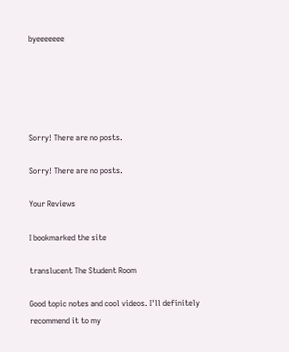byeeeeeee





Sorry! There are no posts.

Sorry! There are no posts.

Your Reviews

I bookmarked the site

translucent The Student Room

Good topic notes and cool videos. I'll definitely recommend it to my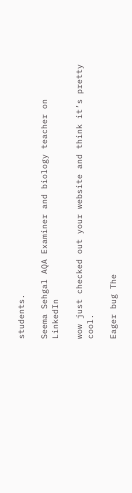students.

Seema Sehgal AQA Examiner and biology teacher on LinkedIn

wow just checked out your website and think it’s pretty cool.

Eager bug The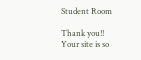Student Room

Thank you!! Your site is so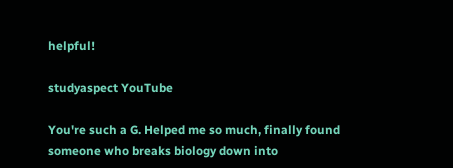helpful!

studyaspect YouTube

You're such a G. Helped me so much, finally found someone who breaks biology down into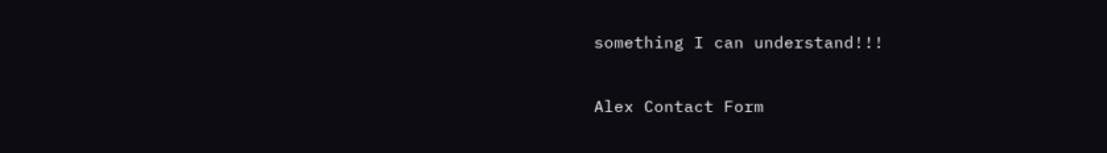something I can understand!!!

Alex Contact Form